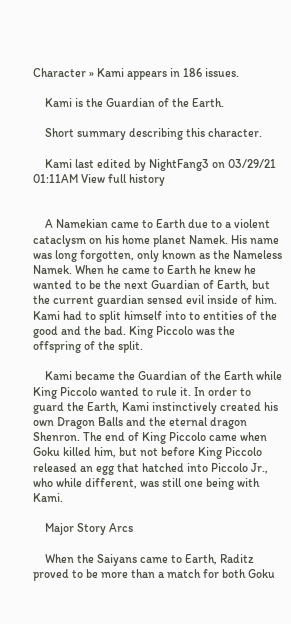Character » Kami appears in 186 issues.

    Kami is the Guardian of the Earth.

    Short summary describing this character.

    Kami last edited by NightFang3 on 03/29/21 01:11AM View full history


    A Namekian came to Earth due to a violent cataclysm on his home planet Namek. His name was long forgotten, only known as the Nameless Namek. When he came to Earth he knew he wanted to be the next Guardian of Earth, but the current guardian sensed evil inside of him. Kami had to split himself into to entities of the good and the bad. King Piccolo was the offspring of the split.

    Kami became the Guardian of the Earth while King Piccolo wanted to rule it. In order to guard the Earth, Kami instinctively created his own Dragon Balls and the eternal dragon Shenron. The end of King Piccolo came when Goku killed him, but not before King Piccolo released an egg that hatched into Piccolo Jr., who while different, was still one being with Kami.

    Major Story Arcs

    When the Saiyans came to Earth, Raditz proved to be more than a match for both Goku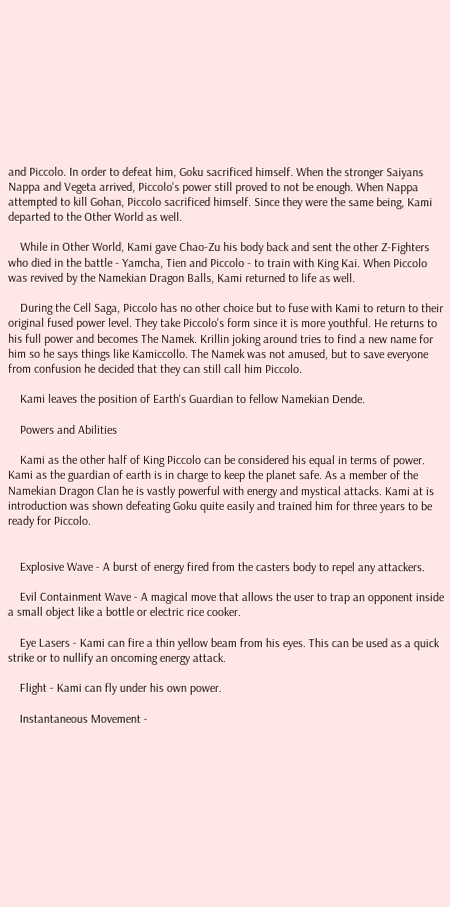and Piccolo. In order to defeat him, Goku sacrificed himself. When the stronger Saiyans Nappa and Vegeta arrived, Piccolo's power still proved to not be enough. When Nappa attempted to kill Gohan, Piccolo sacrificed himself. Since they were the same being, Kami departed to the Other World as well.

    While in Other World, Kami gave Chao-Zu his body back and sent the other Z-Fighters who died in the battle - Yamcha, Tien and Piccolo - to train with King Kai. When Piccolo was revived by the Namekian Dragon Balls, Kami returned to life as well.

    During the Cell Saga, Piccolo has no other choice but to fuse with Kami to return to their original fused power level. They take Piccolo's form since it is more youthful. He returns to his full power and becomes The Namek. Krillin joking around tries to find a new name for him so he says things like Kamiccollo. The Namek was not amused, but to save everyone from confusion he decided that they can still call him Piccolo.

    Kami leaves the position of Earth's Guardian to fellow Namekian Dende.

    Powers and Abilities

    Kami as the other half of King Piccolo can be considered his equal in terms of power. Kami as the guardian of earth is in charge to keep the planet safe. As a member of the Namekian Dragon Clan he is vastly powerful with energy and mystical attacks. Kami at is introduction was shown defeating Goku quite easily and trained him for three years to be ready for Piccolo.


    Explosive Wave - A burst of energy fired from the casters body to repel any attackers.

    Evil Containment Wave - A magical move that allows the user to trap an opponent inside a small object like a bottle or electric rice cooker.

    Eye Lasers - Kami can fire a thin yellow beam from his eyes. This can be used as a quick strike or to nullify an oncoming energy attack.

    Flight - Kami can fly under his own power.

    Instantaneous Movement -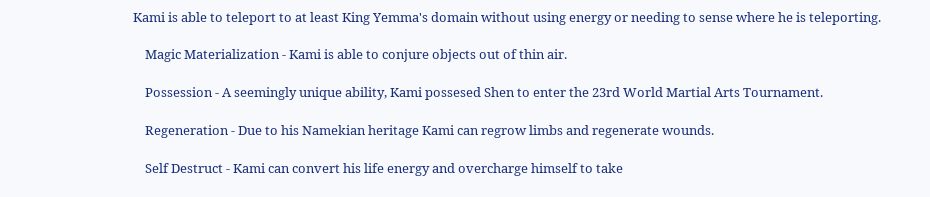Kami is able to teleport to at least King Yemma's domain without using energy or needing to sense where he is teleporting.

    Magic Materialization - Kami is able to conjure objects out of thin air.

    Possession - A seemingly unique ability, Kami possesed Shen to enter the 23rd World Martial Arts Tournament.

    Regeneration - Due to his Namekian heritage Kami can regrow limbs and regenerate wounds.

    Self Destruct - Kami can convert his life energy and overcharge himself to take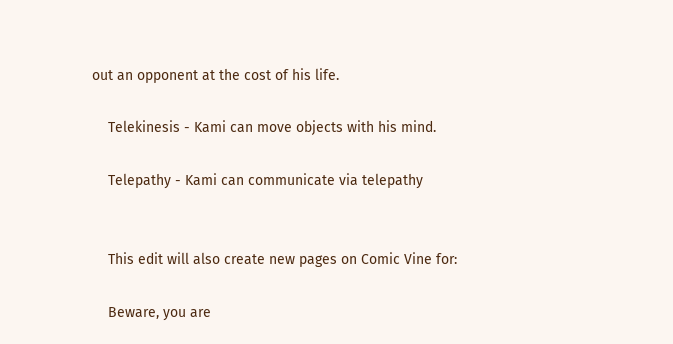out an opponent at the cost of his life.

    Telekinesis - Kami can move objects with his mind.

    Telepathy - Kami can communicate via telepathy


    This edit will also create new pages on Comic Vine for:

    Beware, you are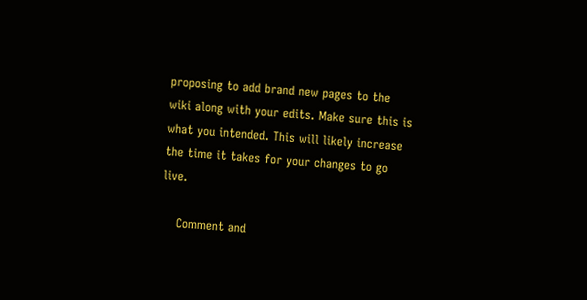proposing to add brand new pages to the wiki along with your edits. Make sure this is what you intended. This will likely increase the time it takes for your changes to go live.

    Comment and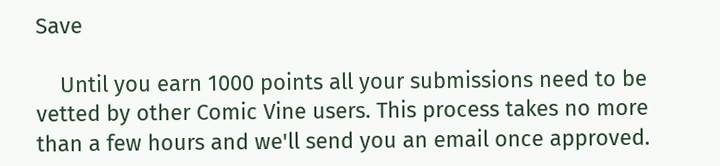Save

    Until you earn 1000 points all your submissions need to be vetted by other Comic Vine users. This process takes no more than a few hours and we'll send you an email once approved.